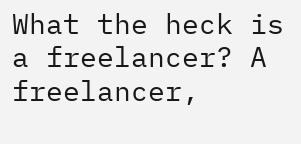What the heck is a freelancer? A freelancer,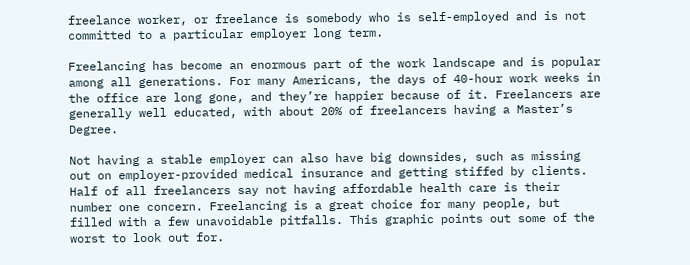freelance worker, or freelance is somebody who is self-employed and is not committed to a particular employer long term.

Freelancing has become an enormous part of the work landscape and is popular among all generations. For many Americans, the days of 40-hour work weeks in the office are long gone, and they’re happier because of it. Freelancers are generally well educated, with about 20% of freelancers having a Master’s Degree.

Not having a stable employer can also have big downsides, such as missing out on employer-provided medical insurance and getting stiffed by clients. Half of all freelancers say not having affordable health care is their number one concern. Freelancing is a great choice for many people, but filled with a few unavoidable pitfalls. This graphic points out some of the worst to look out for.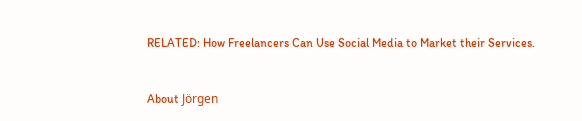RELATED: How Freelancers Can Use Social Media to Market their Services.


About Jörgen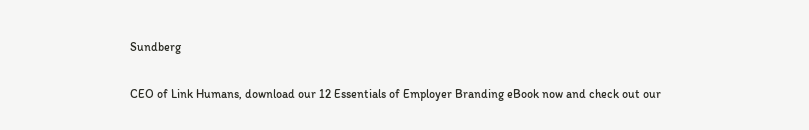Sundberg

CEO of Link Humans, download our 12 Essentials of Employer Branding eBook now and check out our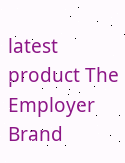latest product The Employer Brand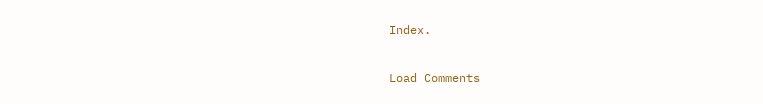Index.

Load Comments